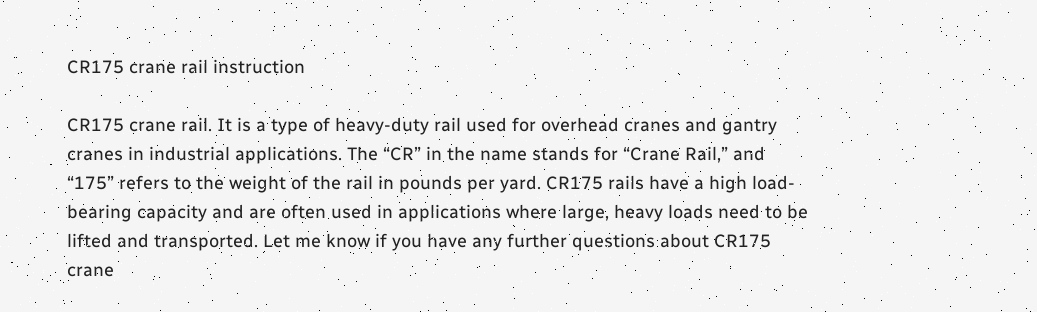CR175 crane rail instruction

CR175 crane rail. It is a type of heavy-duty rail used for overhead cranes and gantry cranes in industrial applications. The “CR” in the name stands for “Crane Rail,” and “175” refers to the weight of the rail in pounds per yard. CR175 rails have a high load-bearing capacity and are often used in applications where large, heavy loads need to be lifted and transported. Let me know if you have any further questions about CR175 crane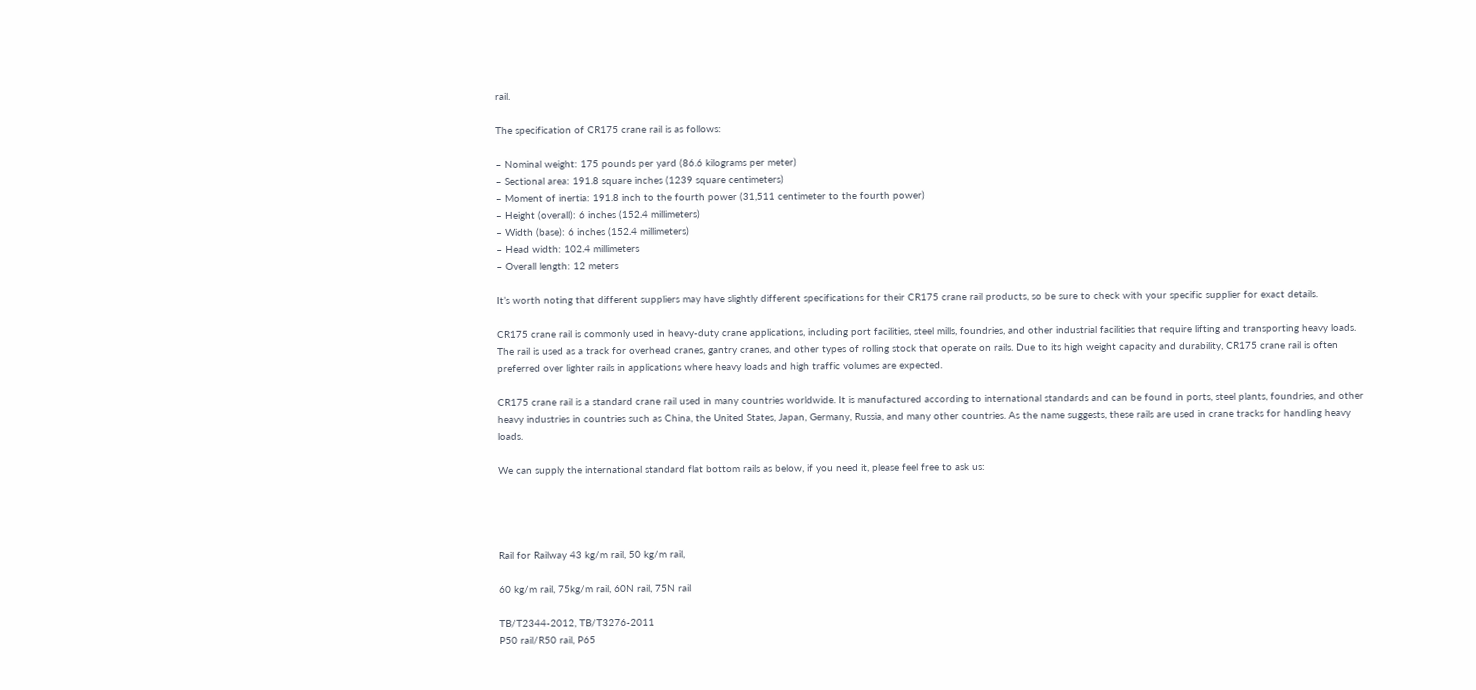rail.

The specification of CR175 crane rail is as follows:

– Nominal weight: 175 pounds per yard (86.6 kilograms per meter)
– Sectional area: 191.8 square inches (1239 square centimeters)
– Moment of inertia: 191.8 inch to the fourth power (31,511 centimeter to the fourth power)
– Height (overall): 6 inches (152.4 millimeters)
– Width (base): 6 inches (152.4 millimeters)
– Head width: 102.4 millimeters
– Overall length: 12 meters

It’s worth noting that different suppliers may have slightly different specifications for their CR175 crane rail products, so be sure to check with your specific supplier for exact details.

CR175 crane rail is commonly used in heavy-duty crane applications, including port facilities, steel mills, foundries, and other industrial facilities that require lifting and transporting heavy loads. The rail is used as a track for overhead cranes, gantry cranes, and other types of rolling stock that operate on rails. Due to its high weight capacity and durability, CR175 crane rail is often preferred over lighter rails in applications where heavy loads and high traffic volumes are expected.

CR175 crane rail is a standard crane rail used in many countries worldwide. It is manufactured according to international standards and can be found in ports, steel plants, foundries, and other heavy industries in countries such as China, the United States, Japan, Germany, Russia, and many other countries. As the name suggests, these rails are used in crane tracks for handling heavy loads.

We can supply the international standard flat bottom rails as below, if you need it, please feel free to ask us:




Rail for Railway 43 kg/m rail, 50 kg/m rail,

60 kg/m rail, 75kg/m rail, 60N rail, 75N rail

TB/T2344-2012, TB/T3276-2011
P50 rail/R50 rail, P65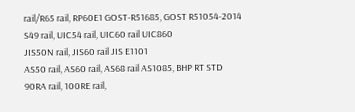rail/R65 rail, RP60E1 GOST-R51685, GOST R51054-2014
S49 rail, UIC54 rail, UIC60 rail UIC860
JIS50N rail, JIS60 rail JIS E1101
AS50 rail, AS60 rail, AS68 rail AS1085, BHP RT STD
90RA rail, 100RE rail,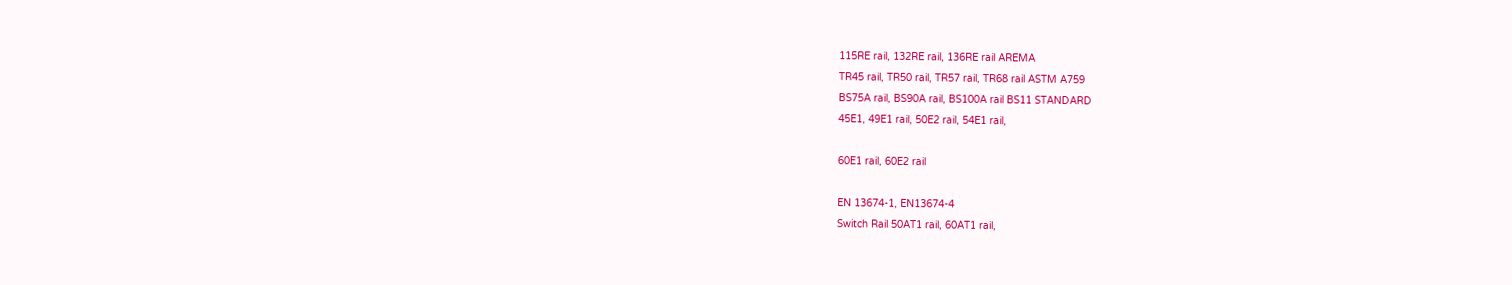115RE rail, 132RE rail, 136RE rail AREMA
TR45 rail, TR50 rail, TR57 rail, TR68 rail ASTM A759
BS75A rail, BS90A rail, BS100A rail BS11 STANDARD
45E1, 49E1 rail, 50E2 rail, 54E1 rail,

60E1 rail, 60E2 rail

EN 13674-1, EN13674-4
Switch Rail 50AT1 rail, 60AT1 rail,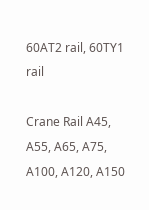60AT2 rail, 60TY1 rail

Crane Rail A45, A55, A65, A75, A100, A120, A150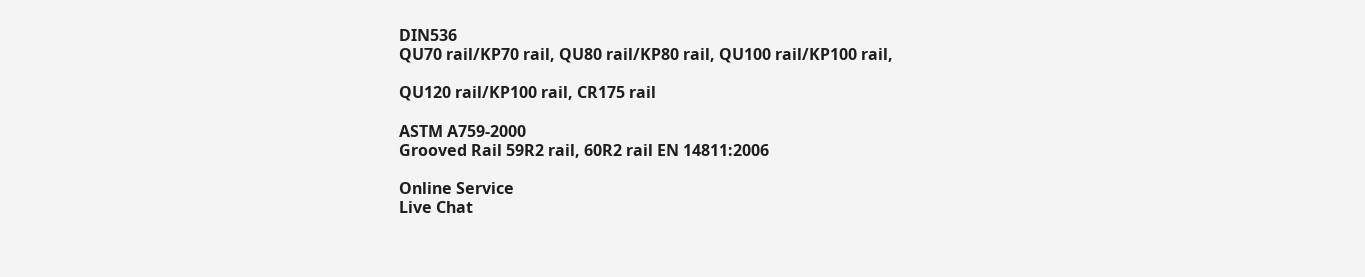DIN536
QU70 rail/KP70 rail, QU80 rail/KP80 rail, QU100 rail/KP100 rail,

QU120 rail/KP100 rail, CR175 rail

ASTM A759-2000
Grooved Rail 59R2 rail, 60R2 rail EN 14811:2006

Online Service
Live Chat